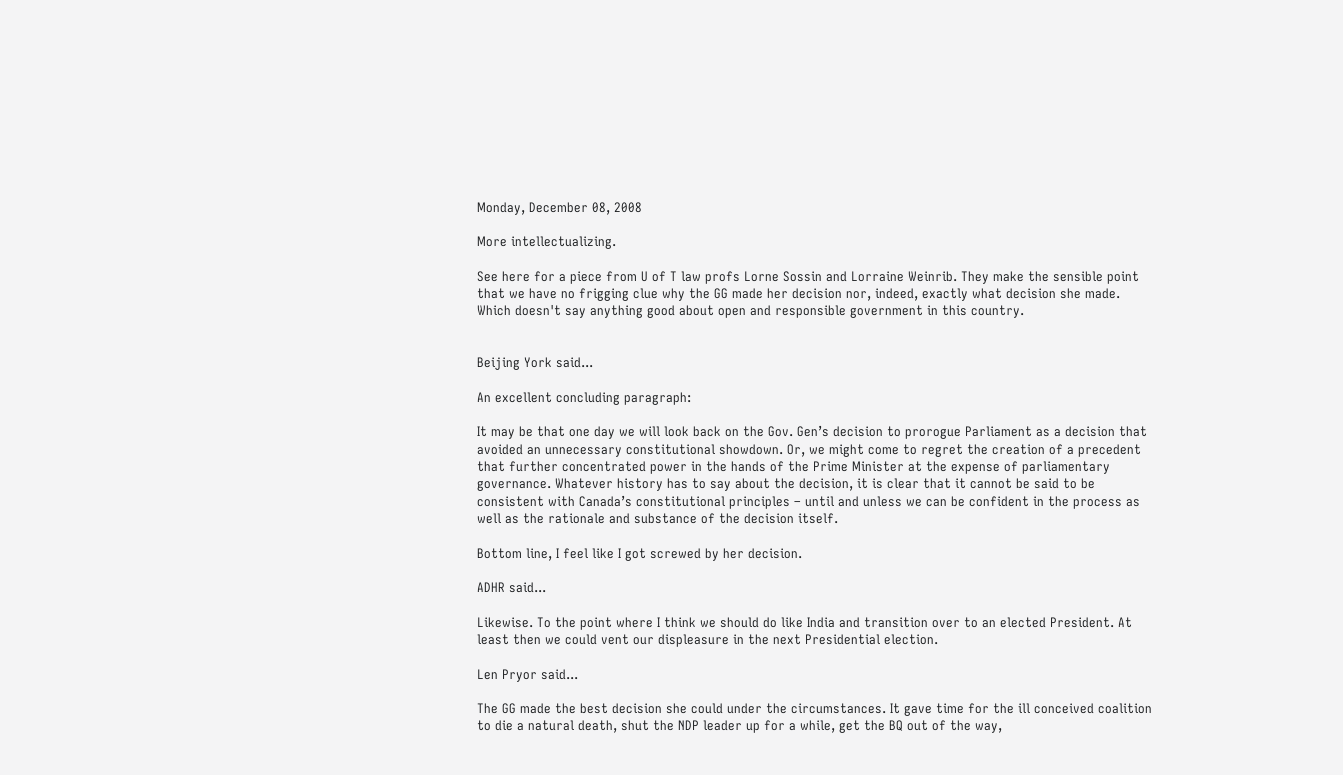Monday, December 08, 2008

More intellectualizing.

See here for a piece from U of T law profs Lorne Sossin and Lorraine Weinrib. They make the sensible point that we have no frigging clue why the GG made her decision nor, indeed, exactly what decision she made. Which doesn't say anything good about open and responsible government in this country.


Beijing York said...

An excellent concluding paragraph:

It may be that one day we will look back on the Gov. Gen’s decision to prorogue Parliament as a decision that avoided an unnecessary constitutional showdown. Or, we might come to regret the creation of a precedent that further concentrated power in the hands of the Prime Minister at the expense of parliamentary governance. Whatever history has to say about the decision, it is clear that it cannot be said to be consistent with Canada’s constitutional principles – until and unless we can be confident in the process as well as the rationale and substance of the decision itself.

Bottom line, I feel like I got screwed by her decision.

ADHR said...

Likewise. To the point where I think we should do like India and transition over to an elected President. At least then we could vent our displeasure in the next Presidential election.

Len Pryor said...

The GG made the best decision she could under the circumstances. It gave time for the ill conceived coalition to die a natural death, shut the NDP leader up for a while, get the BQ out of the way,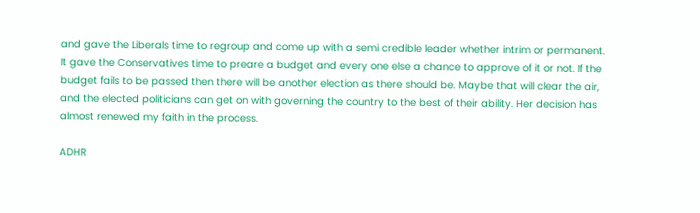and gave the Liberals time to regroup and come up with a semi credible leader whether intrim or permanent. It gave the Conservatives time to preare a budget and every one else a chance to approve of it or not. If the budget fails to be passed then there will be another election as there should be. Maybe that will clear the air, and the elected politicians can get on with governing the country to the best of their ability. Her decision has almost renewed my faith in the process.

ADHR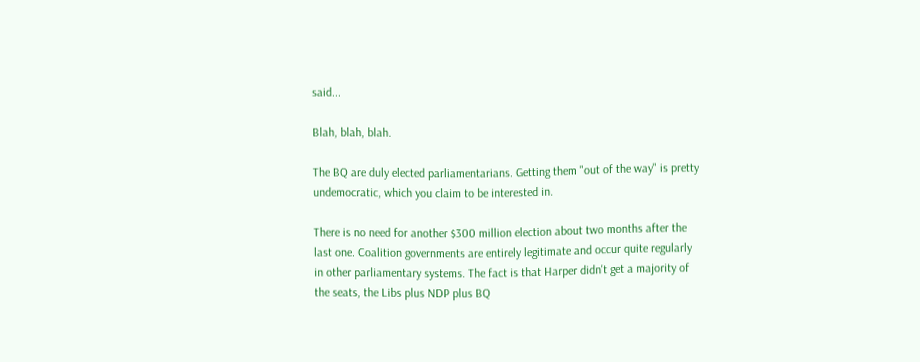said...

Blah, blah, blah.

The BQ are duly elected parliamentarians. Getting them "out of the way" is pretty undemocratic, which you claim to be interested in.

There is no need for another $300 million election about two months after the last one. Coalition governments are entirely legitimate and occur quite regularly in other parliamentary systems. The fact is that Harper didn't get a majority of the seats, the Libs plus NDP plus BQ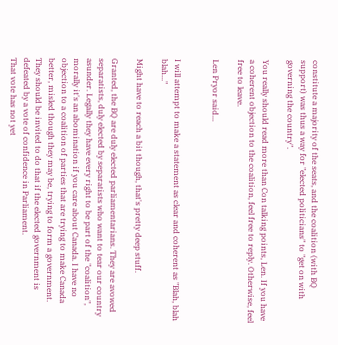constitute a majority of the seats, and the coalition (with BQ support) was thus a way for "elected politicians" to "get on with governing the country".

You really should read more than Con talking points, Len. If you have a coherent objection to the coalition, feel free to reply. Otherwise, feel free to leave.

Len Pryor said...


I will attempt to make a statement as clear and coherent as "Blah, blah blah..."

Might have to reach a bit though, that's pretty deep stuff.

Granted, the BQ are duly elected parliamentarians. They are avowed separatists, duly elected by separatists who want to tear our country asunder. Legally they have every right to be part of the "coalition", morally it's an abomination if you care about Canada. I have no objection to a coalition of parties that are trying to make Canada better, misled though they may be, trying to form a government. They should be invited to do that if the elected government is defeated by a vote of confidence in Parliament.
That vote has not yet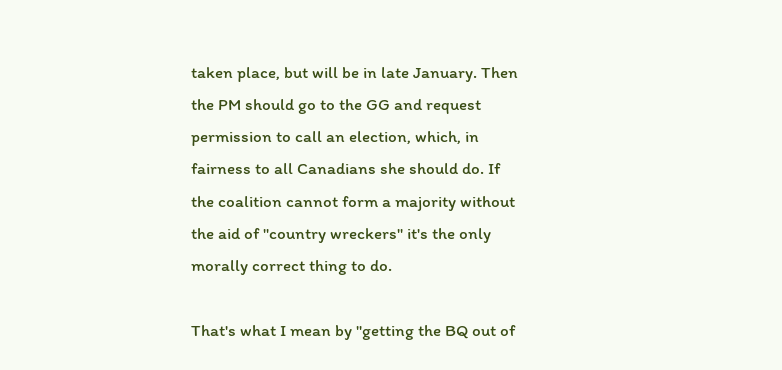taken place, but will be in late January. Then the PM should go to the GG and request permission to call an election, which, in fairness to all Canadians she should do. If the coalition cannot form a majority without the aid of "country wreckers" it's the only morally correct thing to do.

That's what I mean by "getting the BQ out of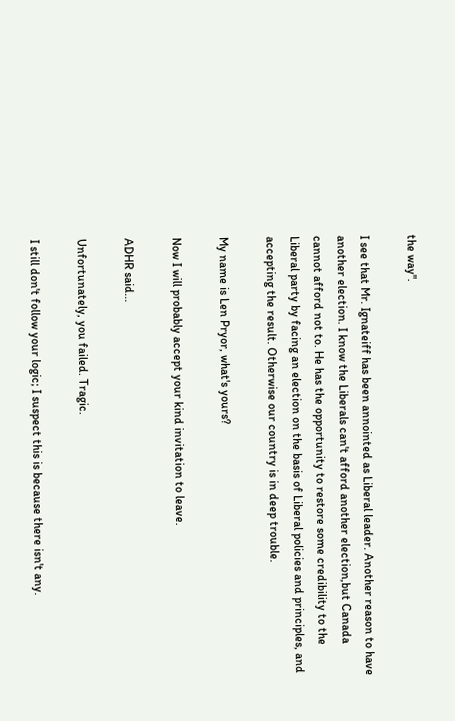the way".

I see that Mr. Ignateiff has been annointed as Liberal leader. Another reason to have another election. I know the Liberals can't afford another election,but Canada cannot afford not to. He has the opportunity to restore some credibility to the Liberal party by facing an election on the basis of Liberal policies and principles, and accepting the result. Otherwise our country is in deep trouble.

My name is Len Pryor, what's yours?

Now I will probably accept your kind invitation to leave.

ADHR said...

Unfortunately, you failed. Tragic.

I still don't follow your logic; I suspect this is because there isn't any.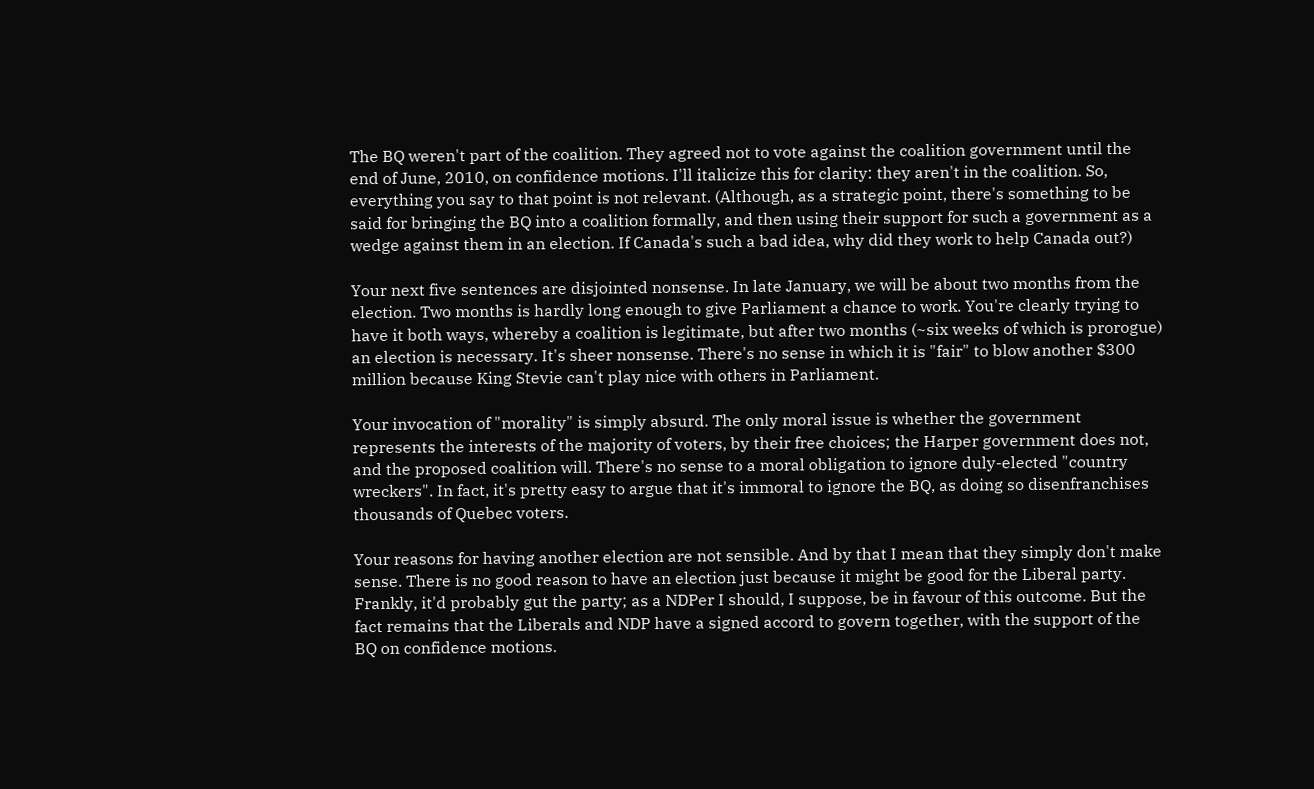The BQ weren't part of the coalition. They agreed not to vote against the coalition government until the end of June, 2010, on confidence motions. I'll italicize this for clarity: they aren't in the coalition. So, everything you say to that point is not relevant. (Although, as a strategic point, there's something to be said for bringing the BQ into a coalition formally, and then using their support for such a government as a wedge against them in an election. If Canada's such a bad idea, why did they work to help Canada out?)

Your next five sentences are disjointed nonsense. In late January, we will be about two months from the election. Two months is hardly long enough to give Parliament a chance to work. You're clearly trying to have it both ways, whereby a coalition is legitimate, but after two months (~six weeks of which is prorogue) an election is necessary. It's sheer nonsense. There's no sense in which it is "fair" to blow another $300 million because King Stevie can't play nice with others in Parliament.

Your invocation of "morality" is simply absurd. The only moral issue is whether the government represents the interests of the majority of voters, by their free choices; the Harper government does not, and the proposed coalition will. There's no sense to a moral obligation to ignore duly-elected "country wreckers". In fact, it's pretty easy to argue that it's immoral to ignore the BQ, as doing so disenfranchises thousands of Quebec voters.

Your reasons for having another election are not sensible. And by that I mean that they simply don't make sense. There is no good reason to have an election just because it might be good for the Liberal party. Frankly, it'd probably gut the party; as a NDPer I should, I suppose, be in favour of this outcome. But the fact remains that the Liberals and NDP have a signed accord to govern together, with the support of the BQ on confidence motions.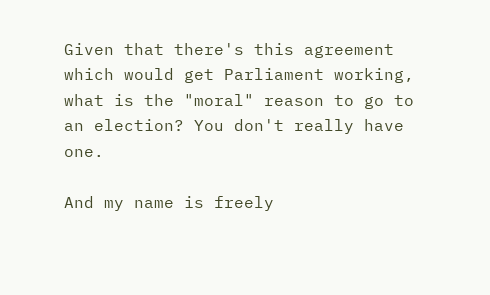Given that there's this agreement which would get Parliament working, what is the "moral" reason to go to an election? You don't really have one.

And my name is freely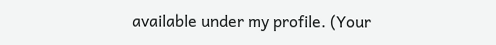available under my profile. (Your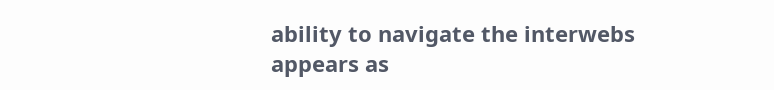ability to navigate the interwebs appears as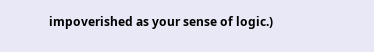impoverished as your sense of logic.)